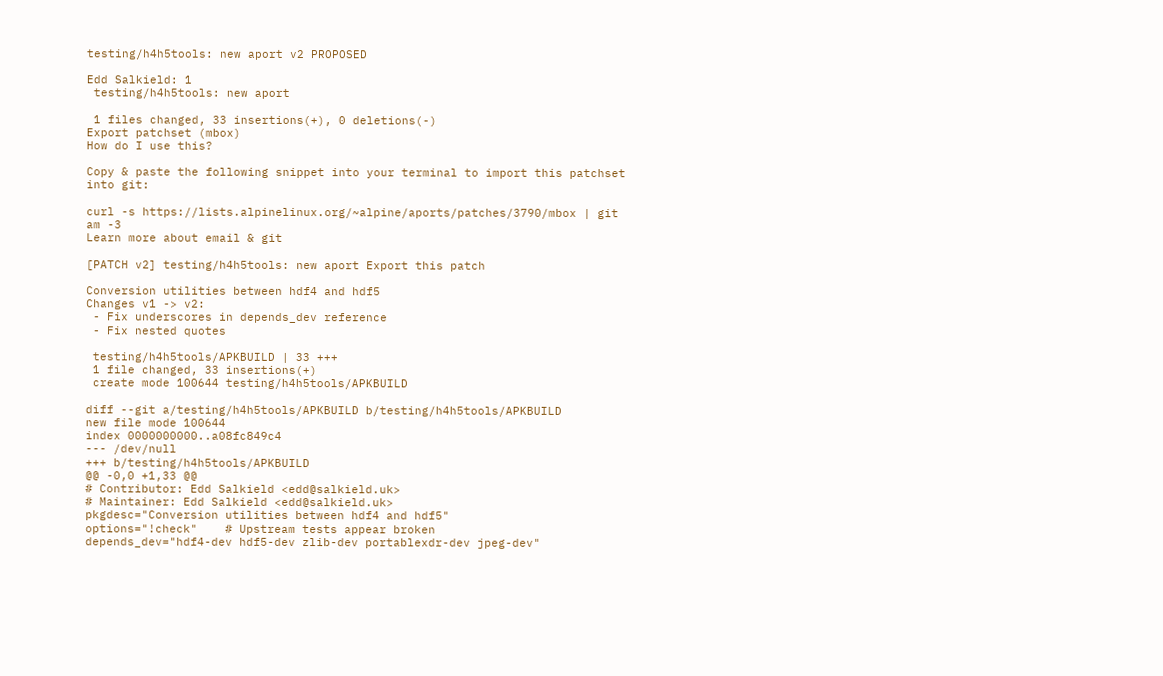testing/h4h5tools: new aport v2 PROPOSED

Edd Salkield: 1
 testing/h4h5tools: new aport

 1 files changed, 33 insertions(+), 0 deletions(-)
Export patchset (mbox)
How do I use this?

Copy & paste the following snippet into your terminal to import this patchset into git:

curl -s https://lists.alpinelinux.org/~alpine/aports/patches/3790/mbox | git am -3
Learn more about email & git

[PATCH v2] testing/h4h5tools: new aport Export this patch

Conversion utilities between hdf4 and hdf5
Changes v1 -> v2:
 - Fix underscores in depends_dev reference
 - Fix nested quotes

 testing/h4h5tools/APKBUILD | 33 +++
 1 file changed, 33 insertions(+)
 create mode 100644 testing/h4h5tools/APKBUILD

diff --git a/testing/h4h5tools/APKBUILD b/testing/h4h5tools/APKBUILD
new file mode 100644
index 0000000000..a08fc849c4
--- /dev/null
+++ b/testing/h4h5tools/APKBUILD
@@ -0,0 +1,33 @@
# Contributor: Edd Salkield <edd@salkield.uk>
# Maintainer: Edd Salkield <edd@salkield.uk>
pkgdesc="Conversion utilities between hdf4 and hdf5"
options="!check"    # Upstream tests appear broken
depends_dev="hdf4-dev hdf5-dev zlib-dev portablexdr-dev jpeg-dev"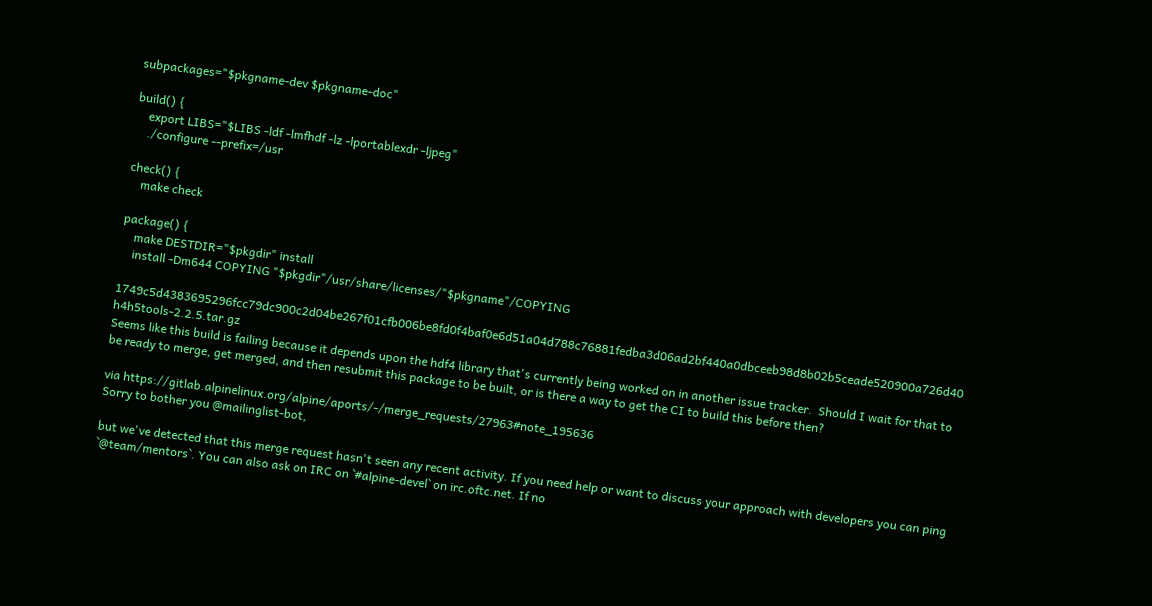subpackages="$pkgname-dev $pkgname-doc"

build() {
    export LIBS="$LIBS -ldf -lmfhdf -lz -lportablexdr -ljpeg"
    ./configure --prefix=/usr

check() {
    make check

package() {
    make DESTDIR="$pkgdir" install
    install -Dm644 COPYING "$pkgdir"/usr/share/licenses/"$pkgname"/COPYING

1749c5d4383695296fcc79dc900c2d04be267f01cfb006be8fd0f4baf0e6d51a04d788c76881fedba3d06ad2bf440a0dbceeb98d8b02b5ceade520900a726d40  h4h5tools-2.2.5.tar.gz
Seems like this build is failing because it depends upon the hdf4 library that's currently being worked on in another issue tracker.  Should I wait for that to be ready to merge, get merged, and then resubmit this package to be built, or is there a way to get the CI to build this before then?

via https://gitlab.alpinelinux.org/alpine/aports/-/merge_requests/27963#note_195636
Sorry to bother you @mailinglist-bot,

but we've detected that this merge request hasn't seen any recent activity. If you need help or want to discuss your approach with developers you can ping `@team/mentors`. You can also ask on IRC on `#alpine-devel` on irc.oftc.net. If no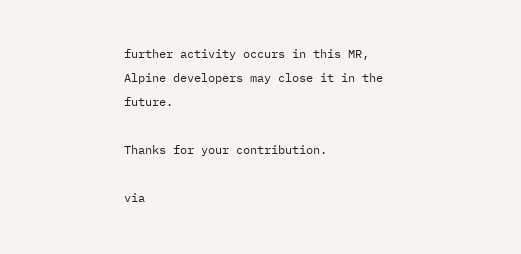further activity occurs in this MR, Alpine developers may close it in the future.

Thanks for your contribution.

via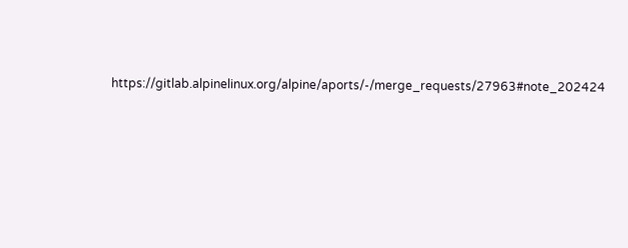https://gitlab.alpinelinux.org/alpine/aports/-/merge_requests/27963#note_202424